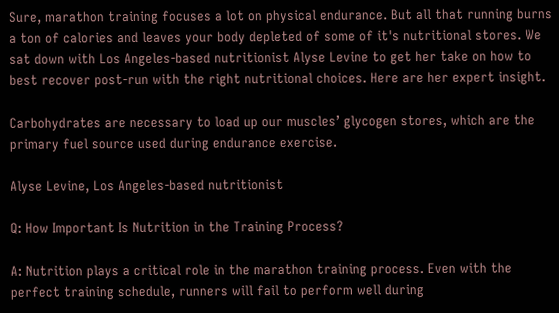Sure, marathon training focuses a lot on physical endurance. But all that running burns a ton of calories and leaves your body depleted of some of it's nutritional stores. We sat down with Los Angeles-based nutritionist Alyse Levine to get her take on how to best recover post-run with the right nutritional choices. Here are her expert insight.

Carbohydrates are necessary to load up our muscles’ glycogen stores, which are the primary fuel source used during endurance exercise.

Alyse Levine, Los Angeles-based nutritionist

Q: How Important Is Nutrition in the Training Process?

A: Nutrition plays a critical role in the marathon training process. Even with the perfect training schedule, runners will fail to perform well during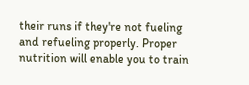their runs if they're not fueling and refueling properly. Proper nutrition will enable you to train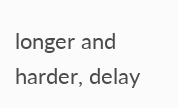longer and harder, delay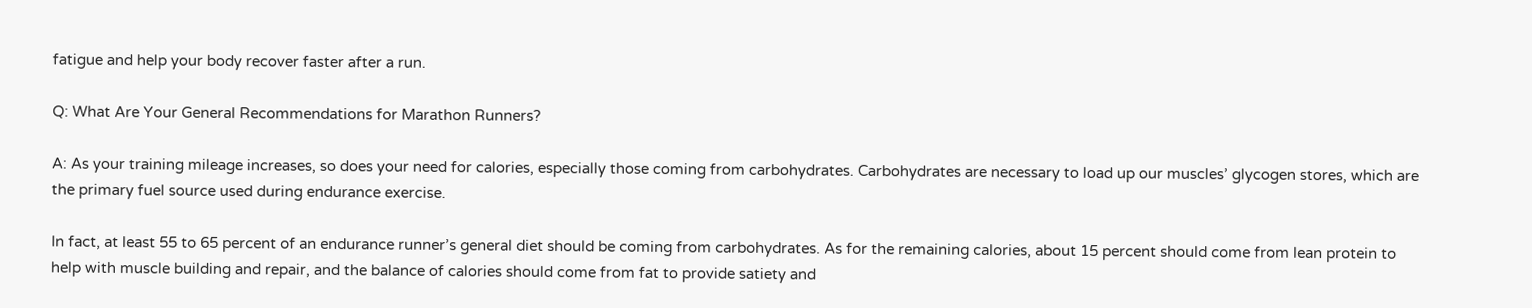fatigue and help your body recover faster after a run.

Q: What Are Your General Recommendations for Marathon Runners?

A: As your training mileage increases, so does your need for calories, especially those coming from carbohydrates. Carbohydrates are necessary to load up our muscles’ glycogen stores, which are the primary fuel source used during endurance exercise.

In fact, at least 55 to 65 percent of an endurance runner’s general diet should be coming from carbohydrates. As for the remaining calories, about 15 percent should come from lean protein to help with muscle building and repair, and the balance of calories should come from fat to provide satiety and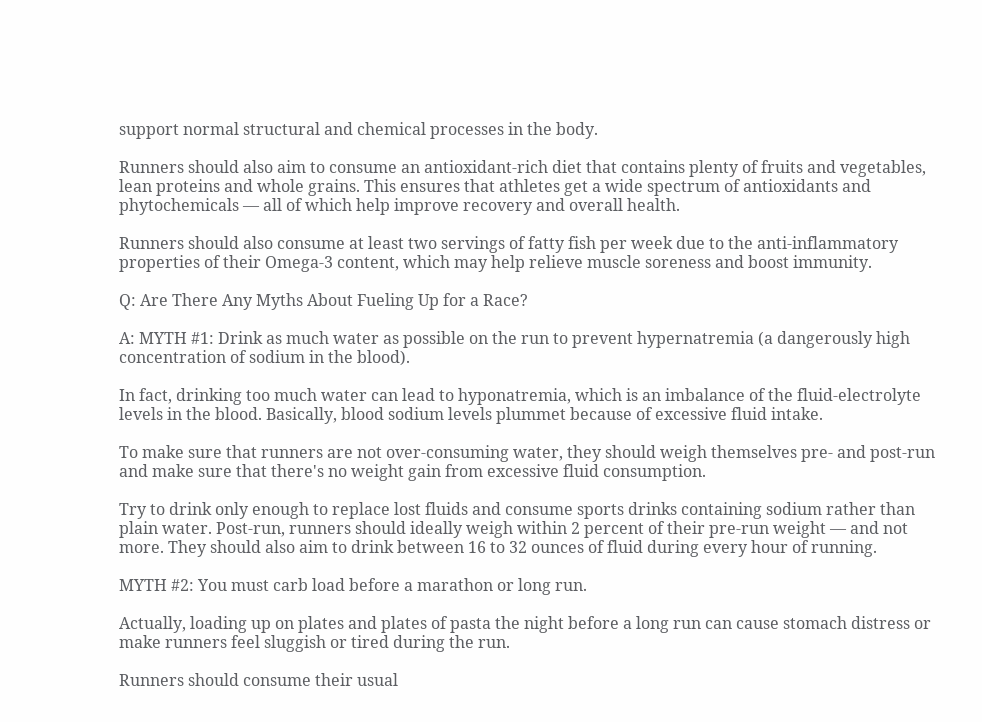support normal structural and chemical processes in the body.

Runners should also aim to consume an antioxidant-rich diet that contains plenty of fruits and vegetables, lean proteins and whole grains. This ensures that athletes get a wide spectrum of antioxidants and phytochemicals — all of which help improve recovery and overall health.

Runners should also consume at least two servings of fatty fish per week due to the anti-inflammatory properties of their Omega-3 content, which may help relieve muscle soreness and boost immunity.

Q: Are There Any Myths About Fueling Up for a Race?

A: MYTH #1: Drink as much water as possible on the run to prevent hypernatremia (a dangerously high concentration of sodium in the blood).

In fact, drinking too much water can lead to hyponatremia, which is an imbalance of the fluid-electrolyte levels in the blood. Basically, blood sodium levels plummet because of excessive fluid intake.

To make sure that runners are not over-consuming water, they should weigh themselves pre- and post-run and make sure that there's no weight gain from excessive fluid consumption.

Try to drink only enough to replace lost fluids and consume sports drinks containing sodium rather than plain water. Post-run, runners should ideally weigh within 2 percent of their pre-run weight — and not more. They should also aim to drink between 16 to 32 ounces of fluid during every hour of running.

MYTH #2: You must carb load before a marathon or long run.

Actually, loading up on plates and plates of pasta the night before a long run can cause stomach distress or make runners feel sluggish or tired during the run.

Runners should consume their usual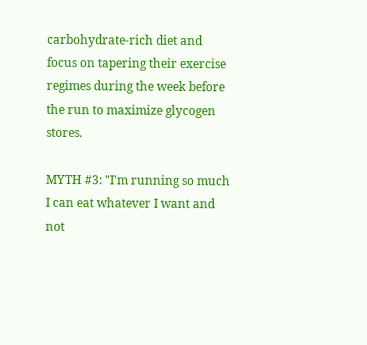carbohydrate-rich diet and focus on tapering their exercise regimes during the week before the run to maximize glycogen stores.

MYTH #3: "I'm running so much I can eat whatever I want and not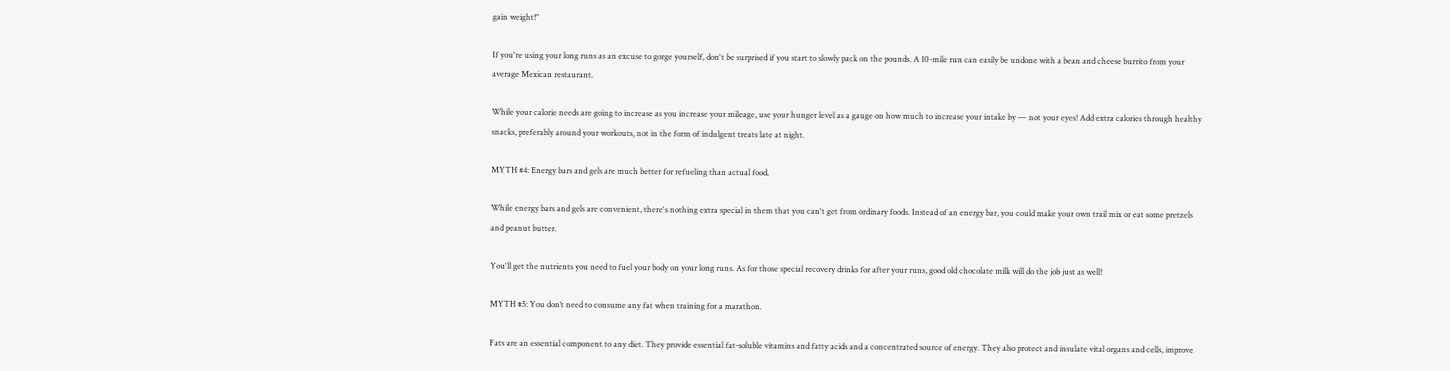gain weight!"

If you're using your long runs as an excuse to gorge yourself, don't be surprised if you start to slowly pack on the pounds. A 10-mile run can easily be undone with a bean and cheese burrito from your average Mexican restaurant.

While your calorie needs are going to increase as you increase your mileage, use your hunger level as a gauge on how much to increase your intake by — not your eyes! Add extra calories through healthy snacks, preferably around your workouts, not in the form of indulgent treats late at night.

MYTH #4: Energy bars and gels are much better for refueling than actual food.

While energy bars and gels are convenient, there's nothing extra special in them that you can't get from ordinary foods. Instead of an energy bar, you could make your own trail mix or eat some pretzels and peanut butter.

You'll get the nutrients you need to fuel your body on your long runs. As for those special recovery drinks for after your runs, good old chocolate milk will do the job just as well!

MYTH #5: You don’t need to consume any fat when training for a marathon.

Fats are an essential component to any diet. They provide essential fat-soluble vitamins and fatty acids and a concentrated source of energy. They also protect and insulate vital organs and cells, improve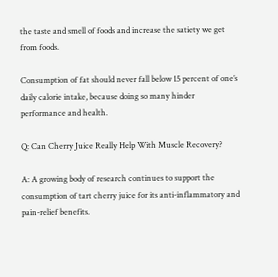the taste and smell of foods and increase the satiety we get from foods.

Consumption of fat should never fall below 15 percent of one’s daily calorie intake, because doing so many hinder performance and health.

Q: Can Cherry Juice Really Help With Muscle Recovery?

A: A growing body of research continues to support the consumption of tart cherry juice for its anti-inflammatory and pain-relief benefits.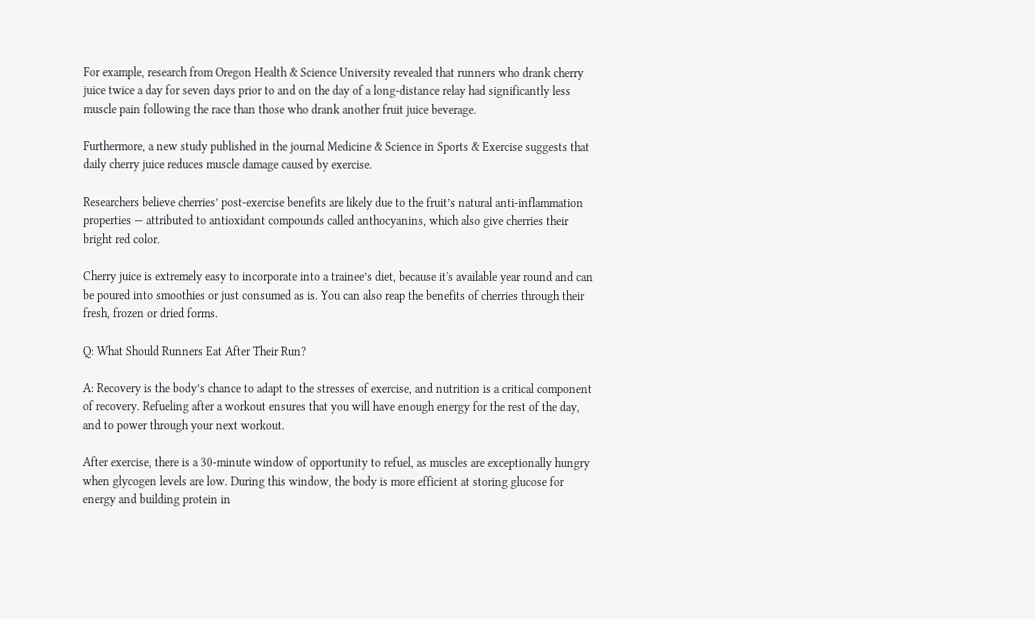For example, research from Oregon Health & Science University revealed that runners who drank cherry juice twice a day for seven days prior to and on the day of a long-distance relay had significantly less muscle pain following the race than those who drank another fruit juice beverage.

Furthermore, a new study published in the journal Medicine & Science in Sports & Exercise suggests that daily cherry juice reduces muscle damage caused by exercise.

Researchers believe cherries’ post-exercise benefits are likely due to the fruit’s natural anti-inflammation properties — attributed to antioxidant compounds called anthocyanins, which also give cherries their bright red color.

Cherry juice is extremely easy to incorporate into a trainee’s diet, because it's available year round and can be poured into smoothies or just consumed as is. You can also reap the benefits of cherries through their fresh, frozen or dried forms.

Q: What Should Runners Eat After Their Run?

A: Recovery is the body’s chance to adapt to the stresses of exercise, and nutrition is a critical component of recovery. Refueling after a workout ensures that you will have enough energy for the rest of the day, and to power through your next workout.

After exercise, there is a 30-minute window of opportunity to refuel, as muscles are exceptionally hungry when glycogen levels are low. During this window, the body is more efficient at storing glucose for energy and building protein in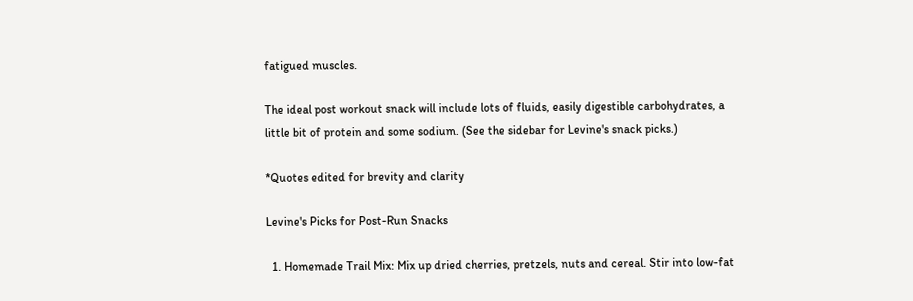fatigued muscles.

The ideal post workout snack will include lots of fluids, easily digestible carbohydrates, a little bit of protein and some sodium. (See the sidebar for Levine's snack picks.)

*Quotes edited for brevity and clarity

Levine's Picks for Post-Run Snacks

  1. Homemade Trail Mix: Mix up dried cherries, pretzels, nuts and cereal. Stir into low-fat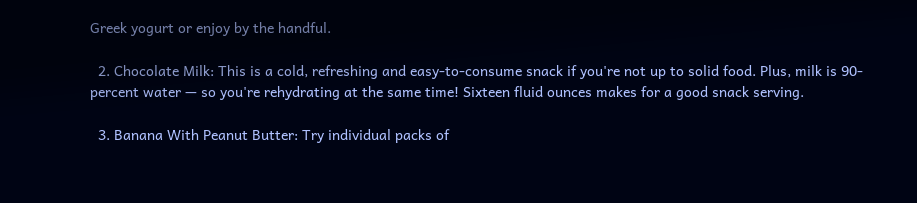Greek yogurt or enjoy by the handful.

  2. Chocolate Milk: This is a cold, refreshing and easy-to-consume snack if you're not up to solid food. Plus, milk is 90-percent water — so you're rehydrating at the same time! Sixteen fluid ounces makes for a good snack serving.

  3. Banana With Peanut Butter: Try individual packs of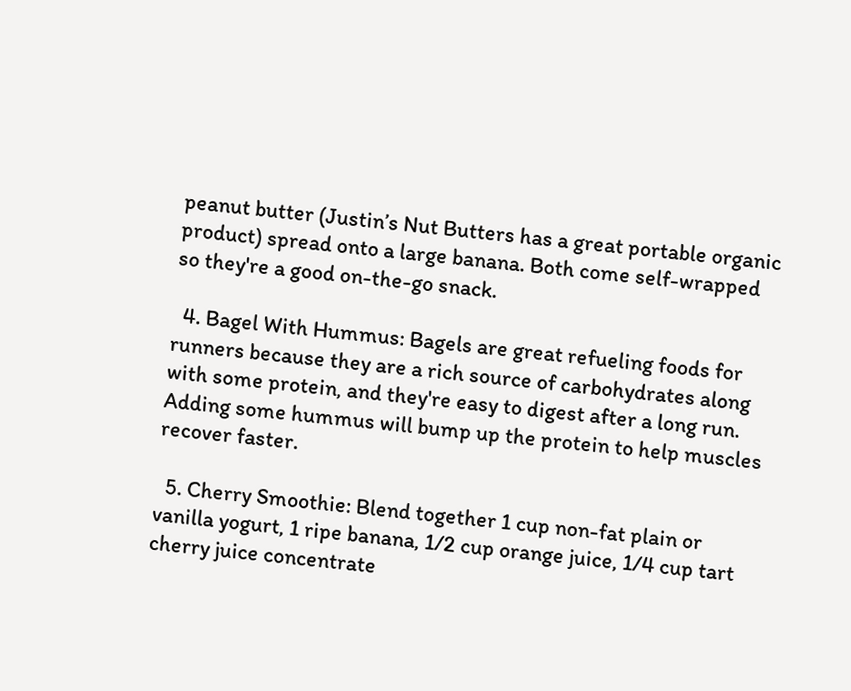peanut butter (Justin’s Nut Butters has a great portable organic product) spread onto a large banana. Both come self-wrapped so they're a good on-the-go snack.

  4. Bagel With Hummus: Bagels are great refueling foods for runners because they are a rich source of carbohydrates along with some protein, and they're easy to digest after a long run. Adding some hummus will bump up the protein to help muscles recover faster.

  5. Cherry Smoothie: Blend together 1 cup non-fat plain or vanilla yogurt, 1 ripe banana, 1/2 cup orange juice, 1/4 cup tart cherry juice concentrate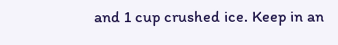and 1 cup crushed ice. Keep in an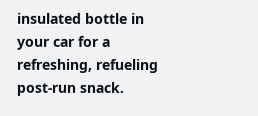insulated bottle in your car for a refreshing, refueling post-run snack.